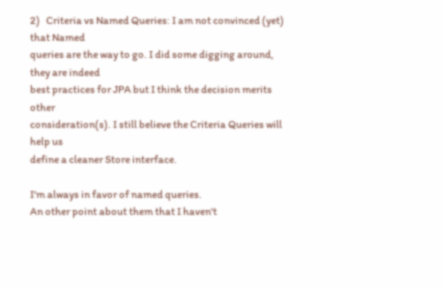2)   Criteria vs Named Queries: I am not convinced (yet) that Named
queries are the way to go. I did some digging around, they are indeed
best practices for JPA but I think the decision merits other
consideration(s). I still believe the Criteria Queries will help us
define a cleaner Store interface.

I'm always in favor of named queries.
An other point about them that I haven't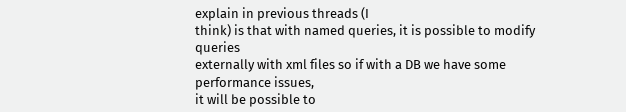explain in previous threads (I
think) is that with named queries, it is possible to modify queries
externally with xml files so if with a DB we have some performance issues,
it will be possible to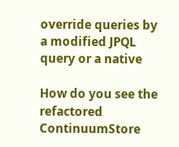override queries by a modified JPQL query or a native

How do you see the refactored ContinuumStore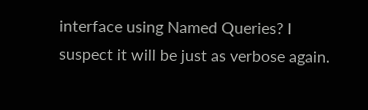interface using Named Queries? I suspect it will be just as verbose again.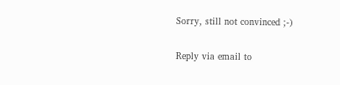Sorry, still not convinced ;-)


Reply via email to